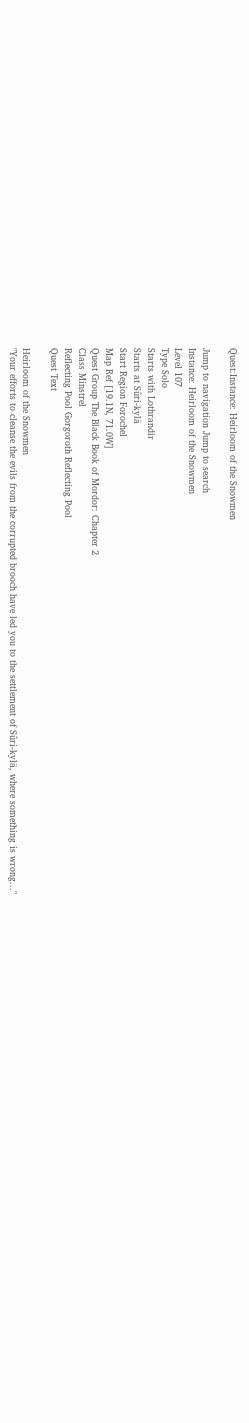Quest:Instance: Heirloom of the Snowmen

Jump to navigation Jump to search
Instance: Heirloom of the Snowmen
Level 107
Type Solo
Starts with Lothrandir
Starts at Sûri-kylä
Start Region Forochel
Map Ref [19.1N, 71.0W]
Quest Group The Black Book of Mordor: Chapter 2
Class Minstrel
Reflecting Pool Gorgoroth Reflecting Pool
Quest Text

Heirloom of the Snowmen
"Your efforts to cleanse the evils from the corrupted brooch have led you to the settlement of Sûri-kylä, where something is wrong..."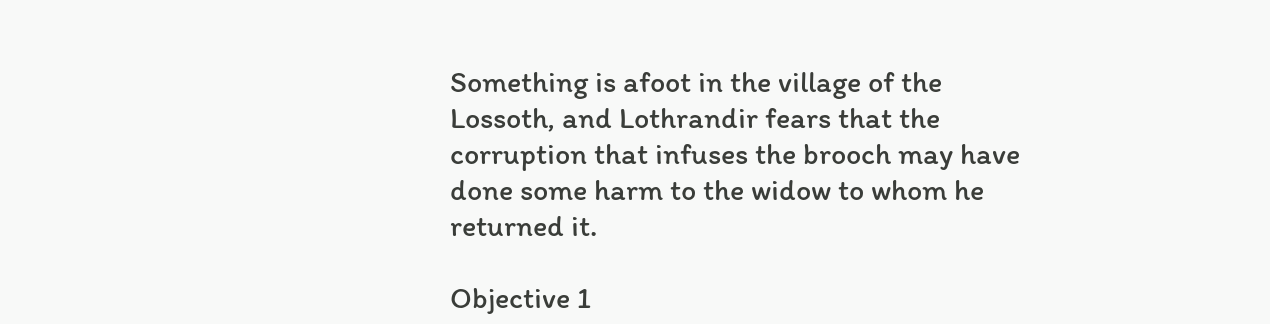Something is afoot in the village of the Lossoth, and Lothrandir fears that the corruption that infuses the brooch may have done some harm to the widow to whom he returned it.

Objective 1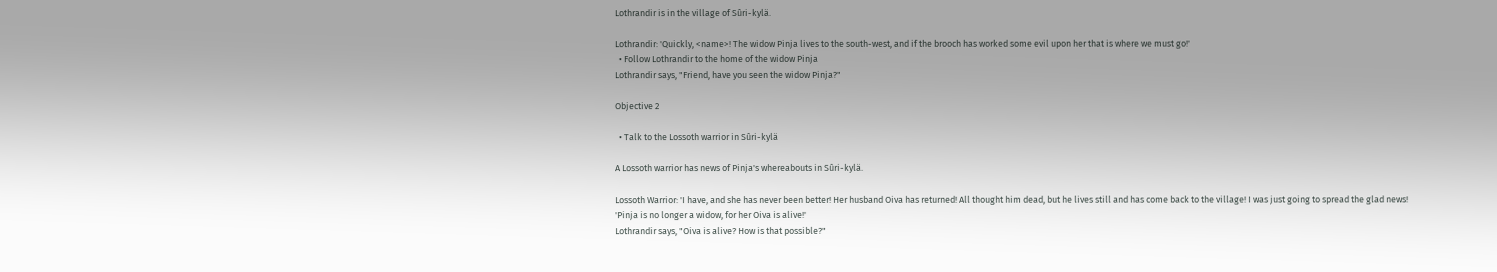Lothrandir is in the village of Sûri-kylä.

Lothrandir: 'Quickly, <name>! The widow Pinja lives to the south-west, and if the brooch has worked some evil upon her that is where we must go!'
  • Follow Lothrandir to the home of the widow Pinja
Lothrandir says, "Friend, have you seen the widow Pinja?"

Objective 2

  • Talk to the Lossoth warrior in Sûri-kylä

A Lossoth warrior has news of Pinja's whereabouts in Sûri-kylä.

Lossoth Warrior: 'I have, and she has never been better! Her husband Oiva has returned! All thought him dead, but he lives still and has come back to the village! I was just going to spread the glad news!
'Pinja is no longer a widow, for her Oiva is alive!'
Lothrandir says, "Oiva is alive? How is that possible?"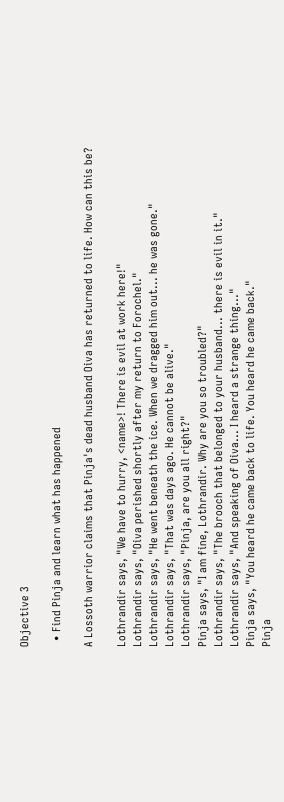Objective 3

  • Find Pinja and learn what has happened

A Lossoth warrior claims that Pinja's dead husband Oiva has returned to life. How can this be?

Lothrandir says, "We have to hurry, <name>! There is evil at work here!"
Lothrandir says, "Oiva perished shortly after my return to Forochel."
Lothrandir says, "He went beneath the ice. When we dragged him out... he was gone."
Lothrandir says, "That was days ago. He cannot be alive."
Lothrandir says, "Pinja, are you all right?"
Pinja says, "I am fine, Lothrandir. Why are you so troubled?"
Lothrandir says, "The brooch that belonged to your husband... there is evil in it."
Lothrandir says, "And speaking of Oiva... I heard a strange thing..."
Pinja says, "You heard he came back to life. You heard he came back."
Pinja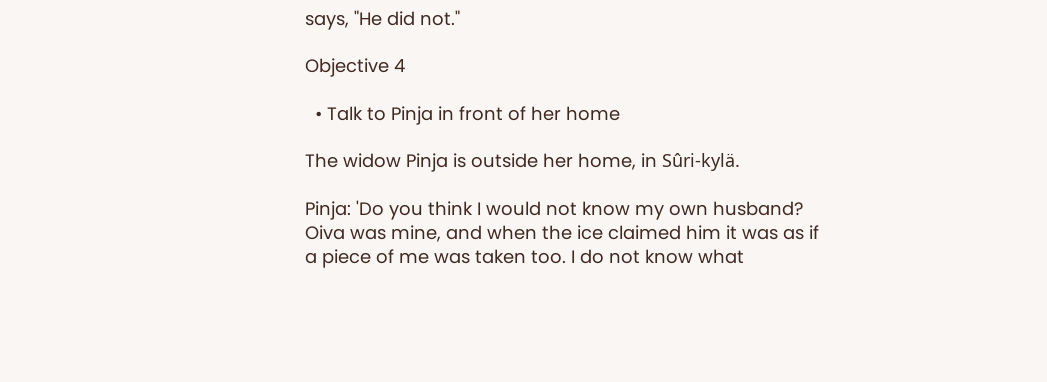says, "He did not."

Objective 4

  • Talk to Pinja in front of her home

The widow Pinja is outside her home, in Sûri-kylä.

Pinja: 'Do you think I would not know my own husband? Oiva was mine, and when the ice claimed him it was as if a piece of me was taken too. I do not know what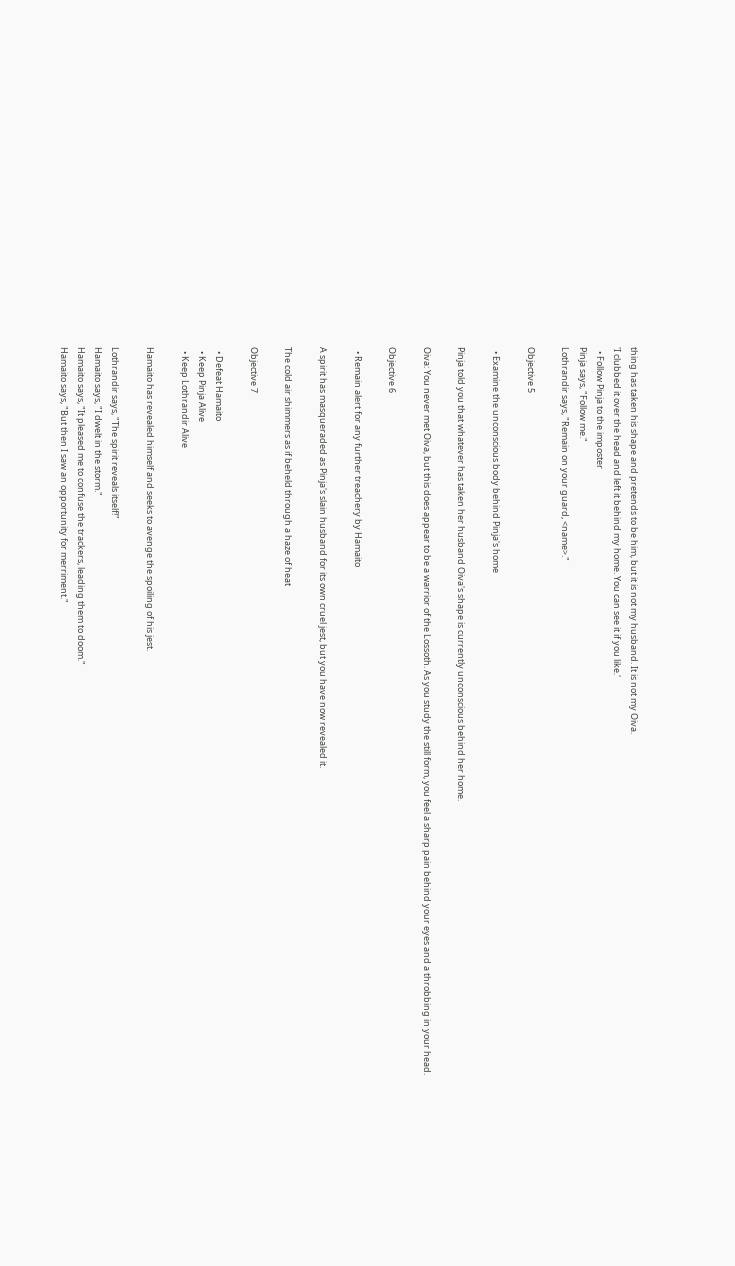thing has taken his shape and pretends to be him, but it is not my husband. It is not my Oiva.
'I clubbed it over the head and left it behind my home. You can see it if you like.'
  • Follow Pinja to the imposter
Pinja says, "Follow me."
Lothrandir says, "Remain on your guard, <name>."

Objective 5

  • Examine the unconscious body behind Pinja's home

Pinja told you that whatever has taken her husband Oiva's shape is currently unconscious behind her home.

Oiva: You never met Oiva, but this does appear to be a warrior of the Lossoth. As you study the still form, you feel a sharp pain behind your eyes and a throbbing in your head.

Objective 6

  • Remain alert for any further treachery by Hamaito

A spirit has masqueraded as Pinja's slain husband for its own cruel jest, but you have now revealed it.

The cold air shimmers as if beheld through a haze of heat

Objective 7

  • Defeat Hamaito
  • Keep Pinja Alive
  • Keep Lothrandir Alive

Hamaito has revealed himself and seeks to avenge the spoiling of his jest.

Lothrandir says, "The spirit reveals itself!"
Hamaito says, "I dwelt in the storm."
Hamaito says, "It pleased me to confuse the trackers, leading them to doom."
Hamaito says, "But then I saw an opportunity for merriment."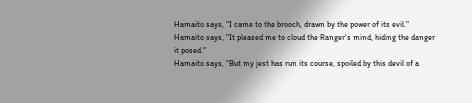Hamaito says, "I came to the brooch, drawn by the power of its evil."
Hamaito says, "It pleased me to cloud the Ranger's mind, hiding the danger it posed."
Hamaito says, "But my jest has run its course, spoiled by this devil of a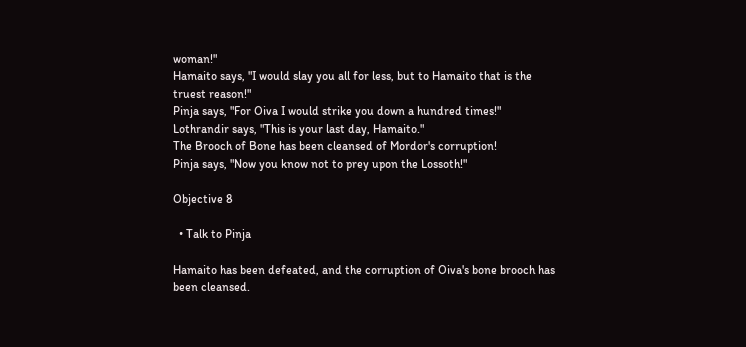woman!"
Hamaito says, "I would slay you all for less, but to Hamaito that is the truest reason!"
Pinja says, "For Oiva I would strike you down a hundred times!"
Lothrandir says, "This is your last day, Hamaito."
The Brooch of Bone has been cleansed of Mordor's corruption!
Pinja says, "Now you know not to prey upon the Lossoth!"

Objective 8

  • Talk to Pinja

Hamaito has been defeated, and the corruption of Oiva's bone brooch has been cleansed.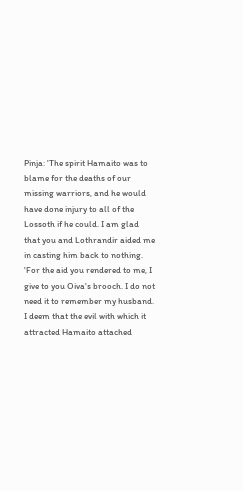Pinja: 'The spirit Hamaito was to blame for the deaths of our missing warriors, and he would have done injury to all of the Lossoth if he could. I am glad that you and Lothrandir aided me in casting him back to nothing.
'For the aid you rendered to me, I give to you Oiva's brooch. I do not need it to remember my husband. I deem that the evil with which it attracted Hamaito attached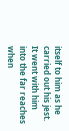itself to him as he carried out his jest. It went with him into the far reaches when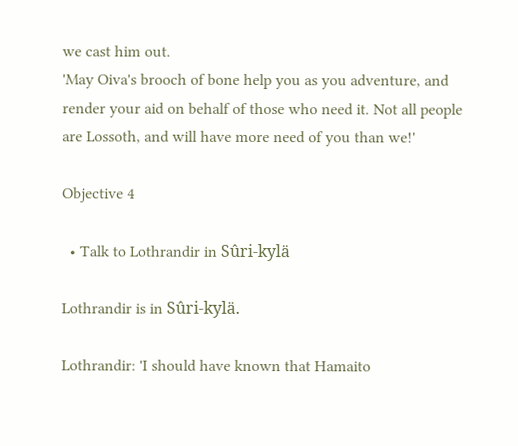we cast him out.
'May Oiva's brooch of bone help you as you adventure, and render your aid on behalf of those who need it. Not all people are Lossoth, and will have more need of you than we!'

Objective 4

  • Talk to Lothrandir in Sûri-kylä

Lothrandir is in Sûri-kylä.

Lothrandir: 'I should have known that Hamaito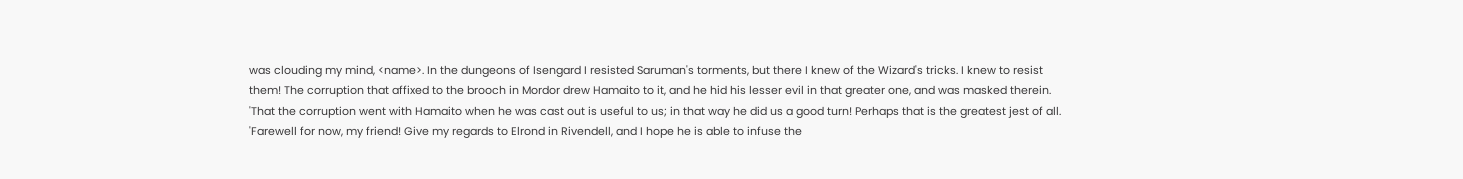was clouding my mind, <name>. In the dungeons of Isengard I resisted Saruman's torments, but there I knew of the Wizard's tricks. I knew to resist them! The corruption that affixed to the brooch in Mordor drew Hamaito to it, and he hid his lesser evil in that greater one, and was masked therein.
'That the corruption went with Hamaito when he was cast out is useful to us; in that way he did us a good turn! Perhaps that is the greatest jest of all.
'Farewell for now, my friend! Give my regards to Elrond in Rivendell, and I hope he is able to infuse the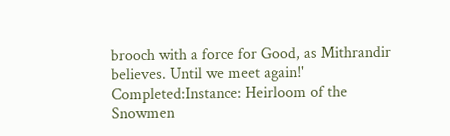brooch with a force for Good, as Mithrandir believes. Until we meet again!'
Completed:Instance: Heirloom of the Snowmen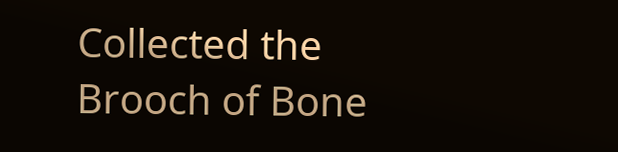Collected the Brooch of Bone